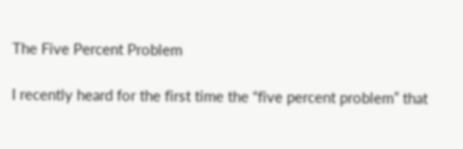The Five Percent Problem

I recently heard for the first time the “five percent problem” that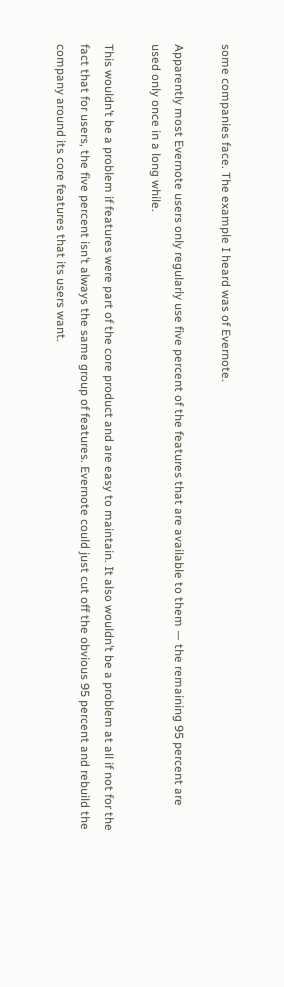some companies face. The example I heard was of Evernote.

Apparently most Evernote users only regularly use five percent of the features that are available to them — the remaining 95 percent are used only once in a long while.

This wouldn’t be a problem if features were part of the core product and are easy to maintain. It also wouldn’t be a problem at all if not for the fact that for users, the five percent isn’t always the same group of features. Evernote could just cut off the obvious 95 percent and rebuild the company around its core features that its users want.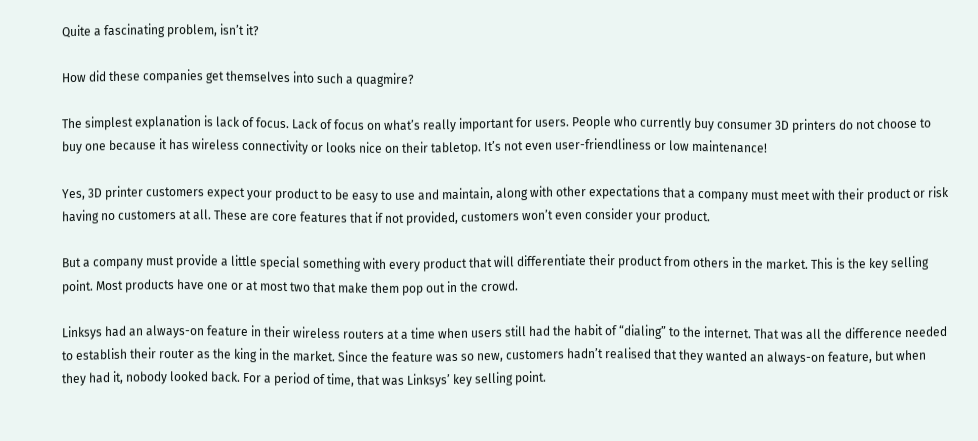Quite a fascinating problem, isn’t it?

How did these companies get themselves into such a quagmire?

The simplest explanation is lack of focus. Lack of focus on what’s really important for users. People who currently buy consumer 3D printers do not choose to buy one because it has wireless connectivity or looks nice on their tabletop. It’s not even user-friendliness or low maintenance!

Yes, 3D printer customers expect your product to be easy to use and maintain, along with other expectations that a company must meet with their product or risk having no customers at all. These are core features that if not provided, customers won’t even consider your product.

But a company must provide a little special something with every product that will differentiate their product from others in the market. This is the key selling point. Most products have one or at most two that make them pop out in the crowd.

Linksys had an always-on feature in their wireless routers at a time when users still had the habit of “dialing” to the internet. That was all the difference needed to establish their router as the king in the market. Since the feature was so new, customers hadn’t realised that they wanted an always-on feature, but when they had it, nobody looked back. For a period of time, that was Linksys’ key selling point.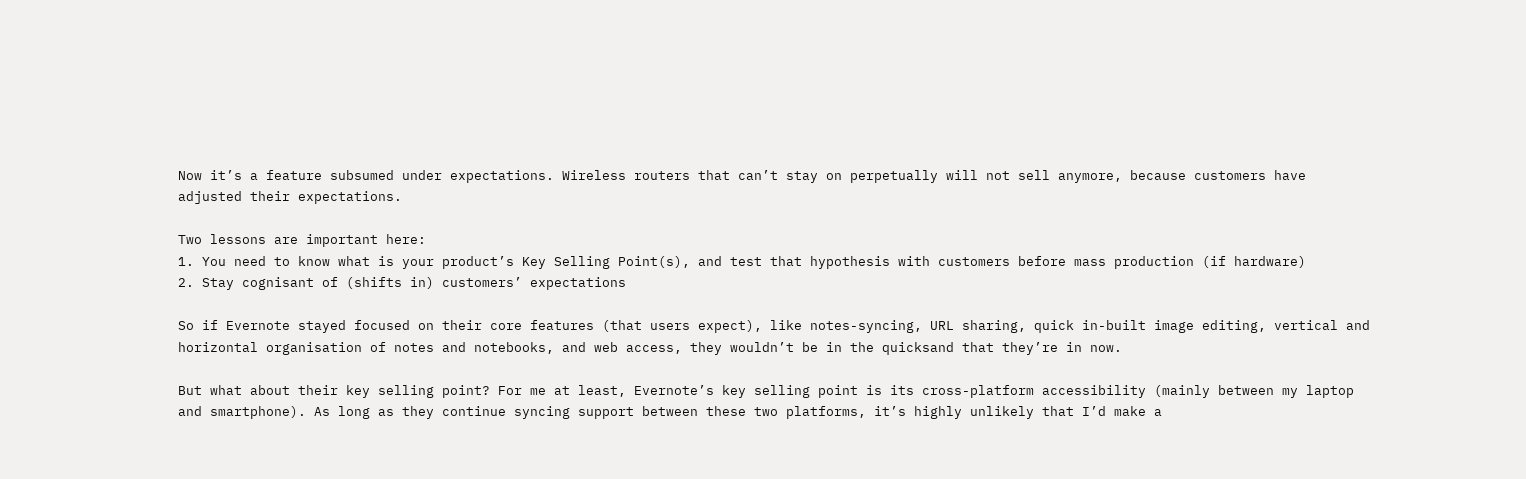Now it’s a feature subsumed under expectations. Wireless routers that can’t stay on perpetually will not sell anymore, because customers have adjusted their expectations.

Two lessons are important here:
1. You need to know what is your product’s Key Selling Point(s), and test that hypothesis with customers before mass production (if hardware)
2. Stay cognisant of (shifts in) customers’ expectations

So if Evernote stayed focused on their core features (that users expect), like notes-syncing, URL sharing, quick in-built image editing, vertical and horizontal organisation of notes and notebooks, and web access, they wouldn’t be in the quicksand that they’re in now.

But what about their key selling point? For me at least, Evernote’s key selling point is its cross-platform accessibility (mainly between my laptop and smartphone). As long as they continue syncing support between these two platforms, it’s highly unlikely that I’d make a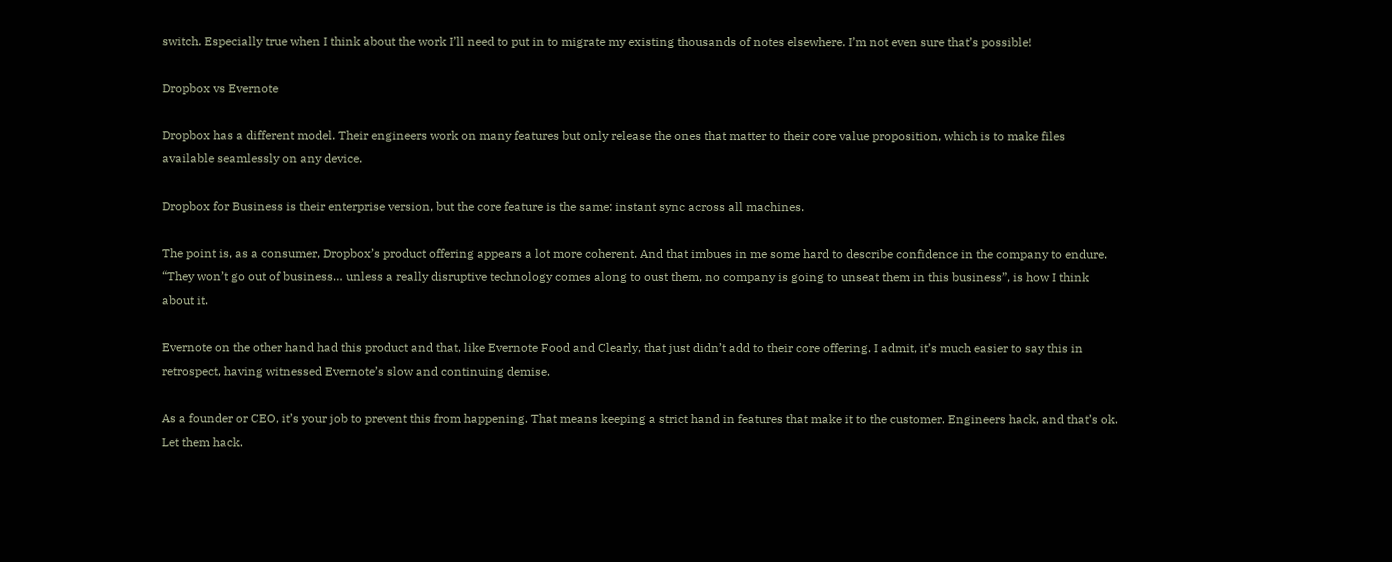switch. Especially true when I think about the work I’ll need to put in to migrate my existing thousands of notes elsewhere. I’m not even sure that’s possible!

Dropbox vs Evernote

Dropbox has a different model. Their engineers work on many features but only release the ones that matter to their core value proposition, which is to make files available seamlessly on any device.

Dropbox for Business is their enterprise version, but the core feature is the same: instant sync across all machines.

The point is, as a consumer, Dropbox’s product offering appears a lot more coherent. And that imbues in me some hard to describe confidence in the company to endure. “They won’t go out of business… unless a really disruptive technology comes along to oust them, no company is going to unseat them in this business”, is how I think about it.

Evernote on the other hand had this product and that, like Evernote Food and Clearly, that just didn’t add to their core offering. I admit, it’s much easier to say this in retrospect, having witnessed Evernote’s slow and continuing demise.

As a founder or CEO, it’s your job to prevent this from happening. That means keeping a strict hand in features that make it to the customer. Engineers hack, and that’s ok. Let them hack.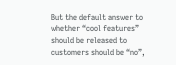But the default answer to whether “cool features” should be released to customers should be “no”,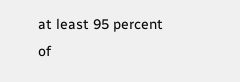at least 95 percent of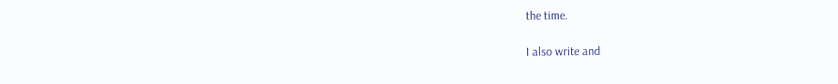the time.

I also write and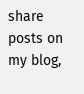share posts on my blog,